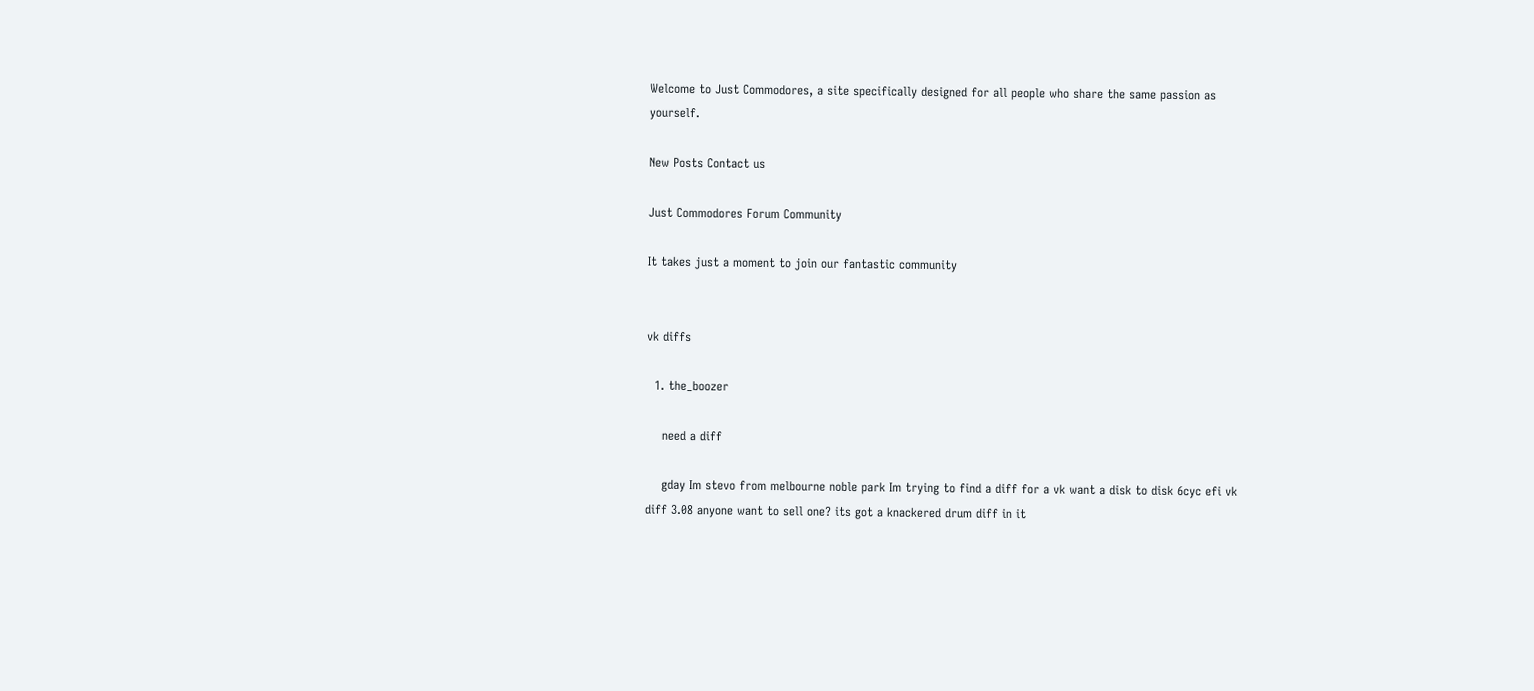Welcome to Just Commodores, a site specifically designed for all people who share the same passion as yourself.

New Posts Contact us

Just Commodores Forum Community

It takes just a moment to join our fantastic community


vk diffs

  1. the_boozer

    need a diff

    gday Im stevo from melbourne noble park Im trying to find a diff for a vk want a disk to disk 6cyc efi vk diff 3.08 anyone want to sell one? its got a knackered drum diff in it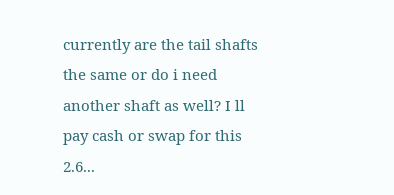currently are the tail shafts the same or do i need another shaft as well? I ll pay cash or swap for this 2.6...